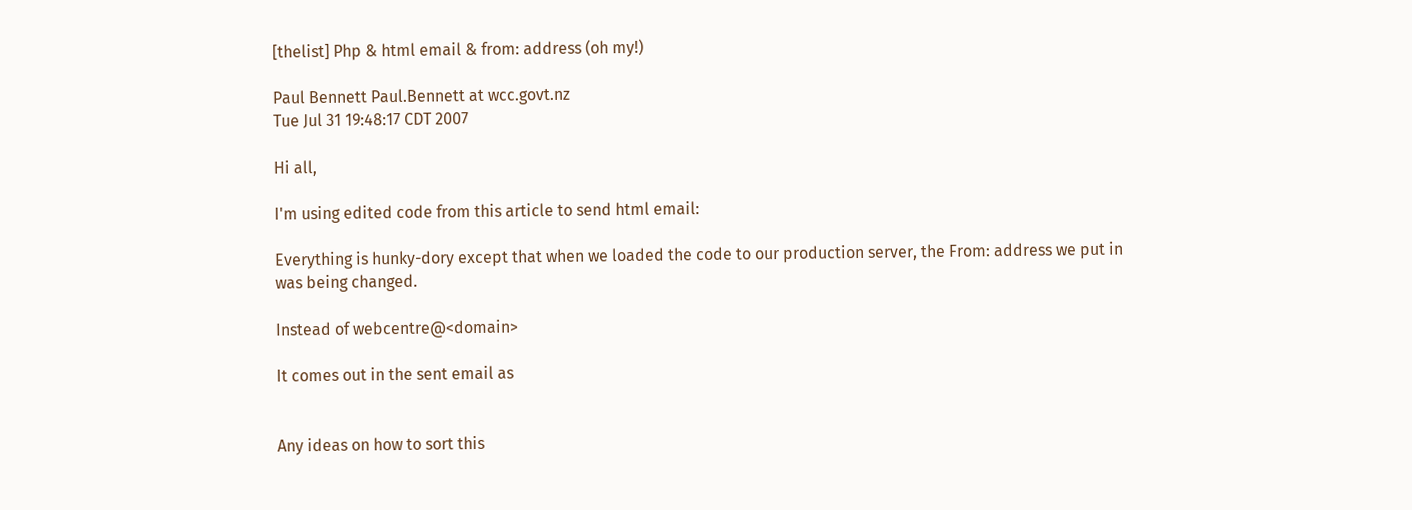[thelist] Php & html email & from: address (oh my!)

Paul Bennett Paul.Bennett at wcc.govt.nz
Tue Jul 31 19:48:17 CDT 2007

Hi all,

I'm using edited code from this article to send html email:

Everything is hunky-dory except that when we loaded the code to our production server, the From: address we put in was being changed.

Instead of webcentre@<domain>

It comes out in the sent email as


Any ideas on how to sort this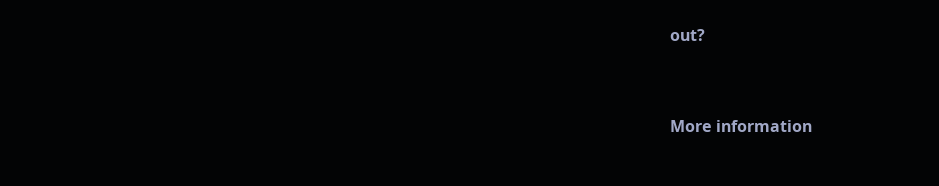out?


More information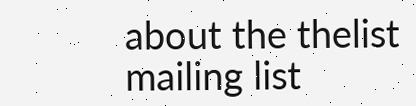about the thelist mailing list